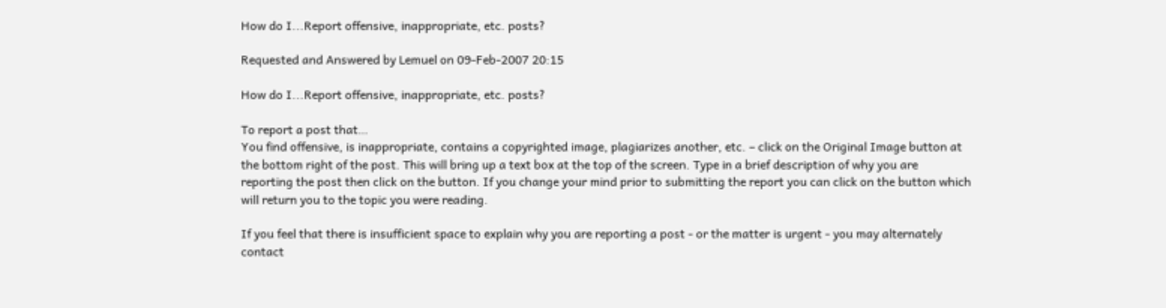How do I...Report offensive, inappropriate, etc. posts?

Requested and Answered by Lemuel on 09-Feb-2007 20:15

How do I...Report offensive, inappropriate, etc. posts?

To report a post that…
You find offensive, is inappropriate, contains a copyrighted image, plagiarizes another, etc. – click on the Original Image button at the bottom right of the post. This will bring up a text box at the top of the screen. Type in a brief description of why you are reporting the post then click on the button. If you change your mind prior to submitting the report you can click on the button which will return you to the topic you were reading.

If you feel that there is insufficient space to explain why you are reporting a post - or the matter is urgent - you may alternately contact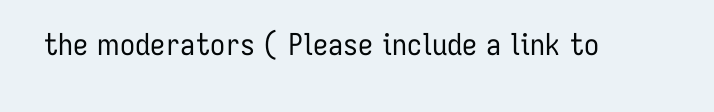the moderators ( Please include a link to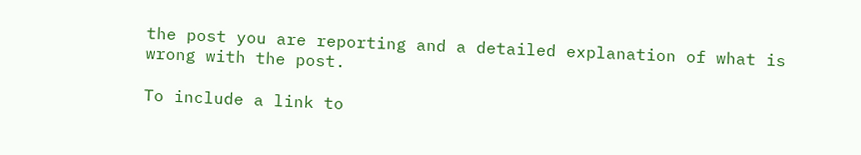the post you are reporting and a detailed explanation of what is wrong with the post.

To include a link to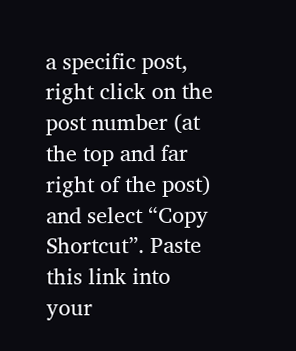a specific post, right click on the post number (at the top and far right of the post) and select “Copy Shortcut”. Paste this link into your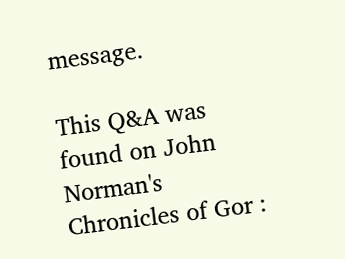message.

This Q&A was found on John Norman's Chronicles of Gor :